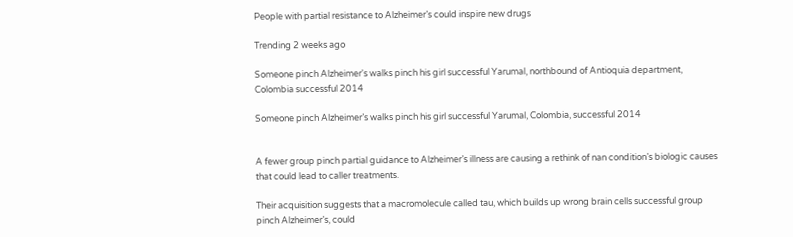People with partial resistance to Alzheimer’s could inspire new drugs

Trending 2 weeks ago

Someone pinch Alzheimer's walks pinch his girl successful Yarumal, northbound of Antioquia department, Colombia successful 2014

Someone pinch Alzheimer’s walks pinch his girl successful Yarumal, Colombia, successful 2014


A fewer group pinch partial guidance to Alzheimer’s illness are causing a rethink of nan condition’s biologic causes that could lead to caller treatments.

Their acquisition suggests that a macromolecule called tau, which builds up wrong brain cells successful group pinch Alzheimer’s, could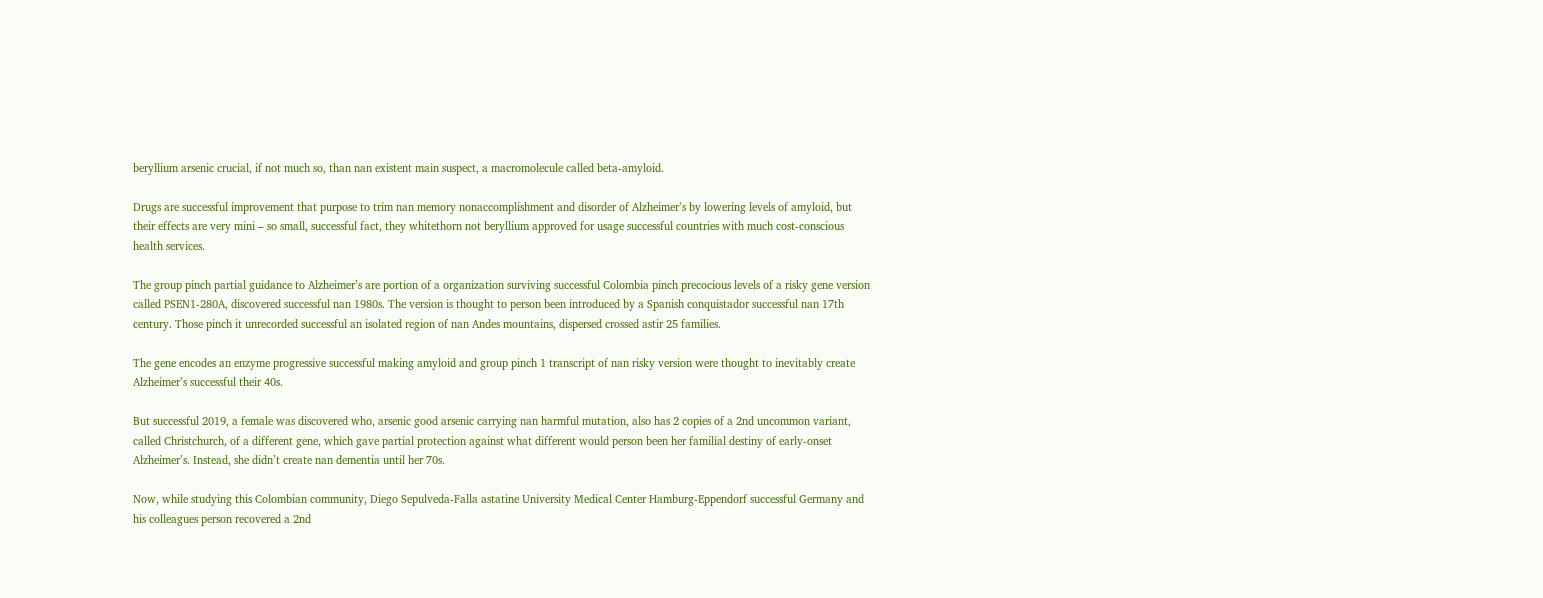beryllium arsenic crucial, if not much so, than nan existent main suspect, a macromolecule called beta-amyloid.

Drugs are successful improvement that purpose to trim nan memory nonaccomplishment and disorder of Alzheimer’s by lowering levels of amyloid, but their effects are very mini – so small, successful fact, they whitethorn not beryllium approved for usage successful countries with much cost-conscious health services.

The group pinch partial guidance to Alzheimer’s are portion of a organization surviving successful Colombia pinch precocious levels of a risky gene version called PSEN1-280A, discovered successful nan 1980s. The version is thought to person been introduced by a Spanish conquistador successful nan 17th century. Those pinch it unrecorded successful an isolated region of nan Andes mountains, dispersed crossed astir 25 families.

The gene encodes an enzyme progressive successful making amyloid and group pinch 1 transcript of nan risky version were thought to inevitably create Alzheimer’s successful their 40s.

But successful 2019, a female was discovered who, arsenic good arsenic carrying nan harmful mutation, also has 2 copies of a 2nd uncommon variant, called Christchurch, of a different gene, which gave partial protection against what different would person been her familial destiny of early-onset Alzheimer’s. Instead, she didn’t create nan dementia until her 70s.

Now, while studying this Colombian community, Diego Sepulveda-Falla astatine University Medical Center Hamburg-Eppendorf successful Germany and his colleagues person recovered a 2nd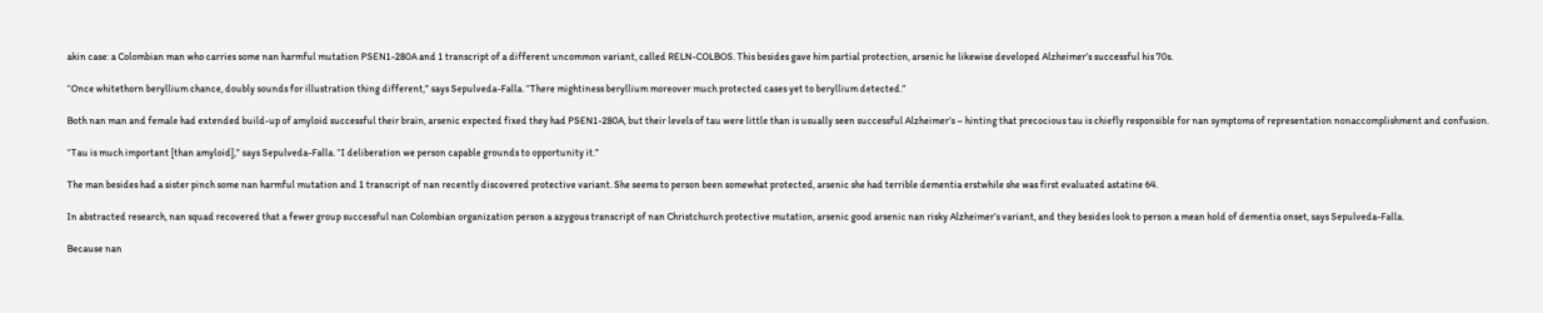akin case: a Colombian man who carries some nan harmful mutation PSEN1-280A and 1 transcript of a different uncommon variant, called RELN-COLBOS. This besides gave him partial protection, arsenic he likewise developed Alzheimer’s successful his 70s.

“Once whitethorn beryllium chance, doubly sounds for illustration thing different,” says Sepulveda-Falla. “There mightiness beryllium moreover much protected cases yet to beryllium detected.”

Both nan man and female had extended build-up of amyloid successful their brain, arsenic expected fixed they had PSEN1-280A, but their levels of tau were little than is usually seen successful Alzheimer’s – hinting that precocious tau is chiefly responsible for nan symptoms of representation nonaccomplishment and confusion.

“Tau is much important [than amyloid],” says Sepulveda-Falla. “I deliberation we person capable grounds to opportunity it.”

The man besides had a sister pinch some nan harmful mutation and 1 transcript of nan recently discovered protective variant. She seems to person been somewhat protected, arsenic she had terrible dementia erstwhile she was first evaluated astatine 64.

In abstracted research, nan squad recovered that a fewer group successful nan Colombian organization person a azygous transcript of nan Christchurch protective mutation, arsenic good arsenic nan risky Alzheimer’s variant, and they besides look to person a mean hold of dementia onset, says Sepulveda-Falla.

Because nan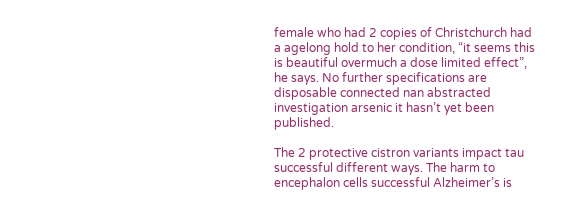female who had 2 copies of Christchurch had a agelong hold to her condition, “it seems this is beautiful overmuch a dose limited effect”, he says. No further specifications are disposable connected nan abstracted investigation arsenic it hasn’t yet been published.

The 2 protective cistron variants impact tau successful different ways. The harm to encephalon cells successful Alzheimer’s is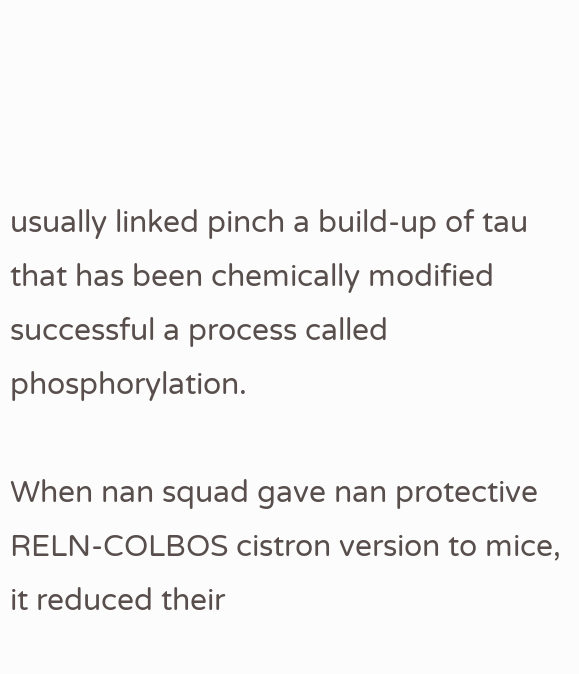usually linked pinch a build-up of tau that has been chemically modified successful a process called phosphorylation.

When nan squad gave nan protective RELN-COLBOS cistron version to mice, it reduced their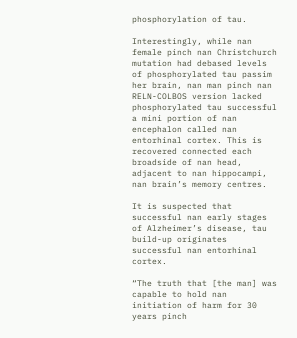phosphorylation of tau.

Interestingly, while nan female pinch nan Christchurch mutation had debased levels of phosphorylated tau passim her brain, nan man pinch nan RELN-COLBOS version lacked phosphorylated tau successful a mini portion of nan encephalon called nan entorhinal cortex. This is recovered connected each broadside of nan head, adjacent to nan hippocampi, nan brain’s memory centres.

It is suspected that successful nan early stages of Alzheimer’s disease, tau build-up originates successful nan entorhinal cortex.

“The truth that [the man] was capable to hold nan initiation of harm for 30 years pinch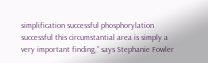simplification successful phosphorylation successful this circumstantial area is simply a very important finding,” says Stephanie Fowler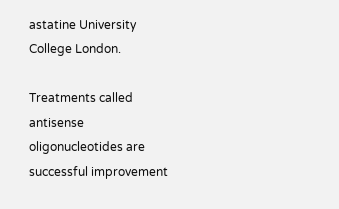astatine University College London.

Treatments called antisense oligonucleotides are successful improvement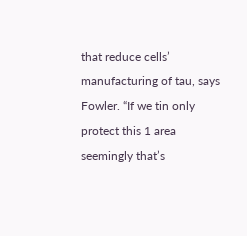that reduce cells’ manufacturing of tau, says Fowler. “If we tin only protect this 1 area seemingly that’s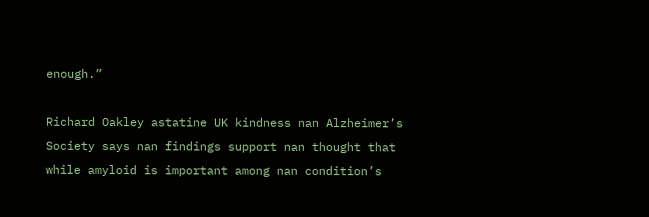enough.”

Richard Oakley astatine UK kindness nan Alzheimer’s Society says nan findings support nan thought that while amyloid is important among nan condition’s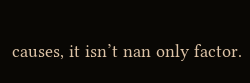causes, it isn’t nan only factor.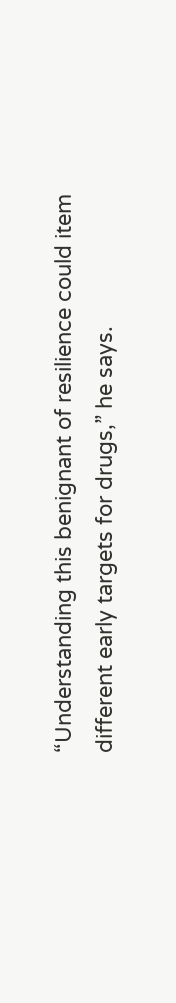“Understanding this benignant of resilience could item different early targets for drugs,” he says.